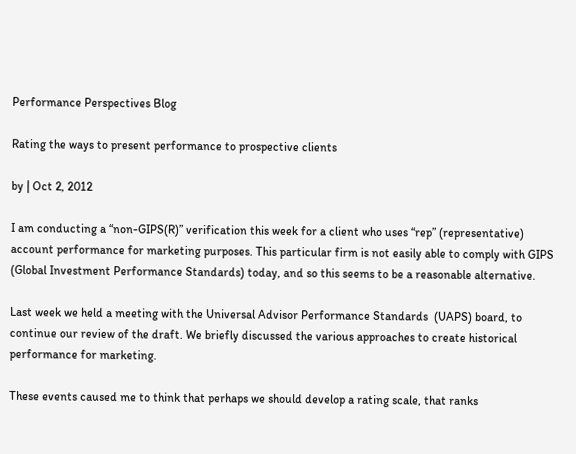Performance Perspectives Blog

Rating the ways to present performance to prospective clients

by | Oct 2, 2012

I am conducting a “non-GIPS(R)” verification this week for a client who uses “rep” (representative) account performance for marketing purposes. This particular firm is not easily able to comply with GIPS (Global Investment Performance Standards) today, and so this seems to be a reasonable alternative.

Last week we held a meeting with the Universal Advisor Performance Standards  (UAPS) board, to continue our review of the draft. We briefly discussed the various approaches to create historical performance for marketing.

These events caused me to think that perhaps we should develop a rating scale, that ranks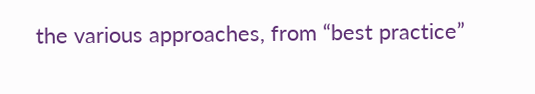the various approaches, from “best practice”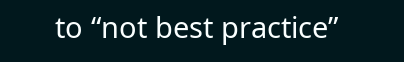to “not best practice”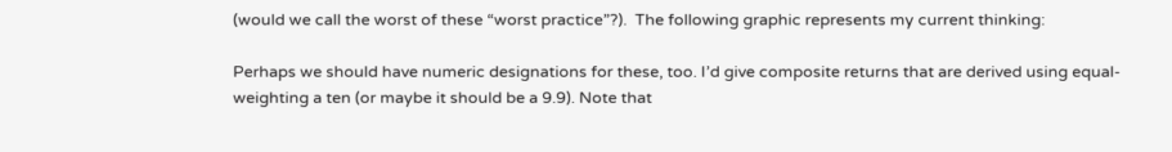(would we call the worst of these “worst practice”?).  The following graphic represents my current thinking:

Perhaps we should have numeric designations for these, too. I’d give composite returns that are derived using equal-weighting a ten (or maybe it should be a 9.9). Note that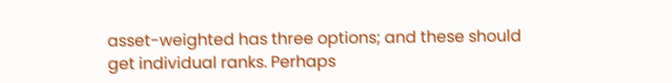asset-weighted has three options; and these should get individual ranks. Perhaps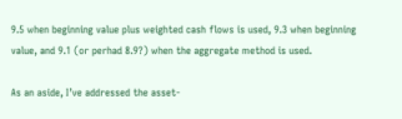9.5 when beginning value plus weighted cash flows is used, 9.3 when beginning value, and 9.1 (or perhad 8.9?) when the aggregate method is used.

As an aside, I’ve addressed the asset-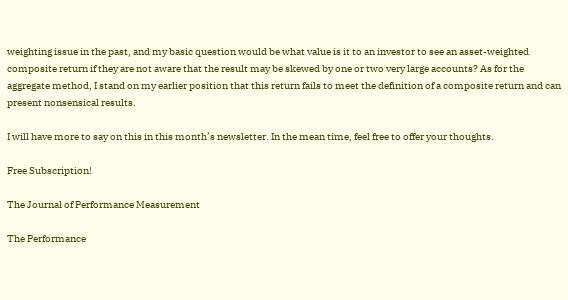weighting issue in the past, and my basic question would be what value is it to an investor to see an asset-weighted composite return if they are not aware that the result may be skewed by one or two very large accounts? As for the aggregate method, I stand on my earlier position that this return fails to meet the definition of a composite return and can present nonsensical results.

I will have more to say on this in this month’s newsletter. In the mean time, feel free to offer your thoughts.

Free Subscription!

The Journal of Performance Measurement

The Performance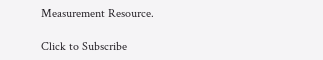Measurement Resource.

Click to Subscribe